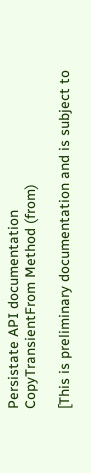Persistate API documentation
CopyTransientFrom Method (from)

[This is preliminary documentation and is subject to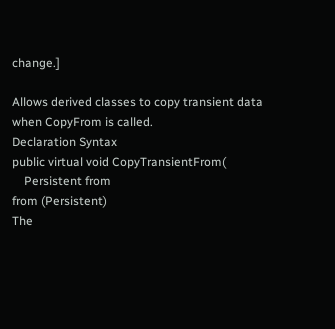change.]

Allows derived classes to copy transient data when CopyFrom is called.
Declaration Syntax
public virtual void CopyTransientFrom(
    Persistent from
from (Persistent)
The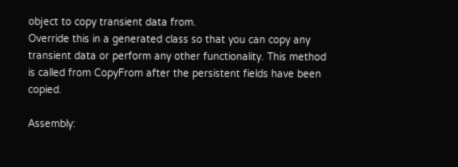object to copy transient data from.
Override this in a generated class so that you can copy any transient data or perform any other functionality. This method is called from CopyFrom after the persistent fields have been copied.

Assembly: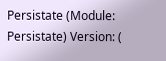Persistate (Module: Persistate) Version: (